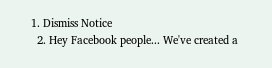1. Dismiss Notice
  2. Hey Facebook people... We've created a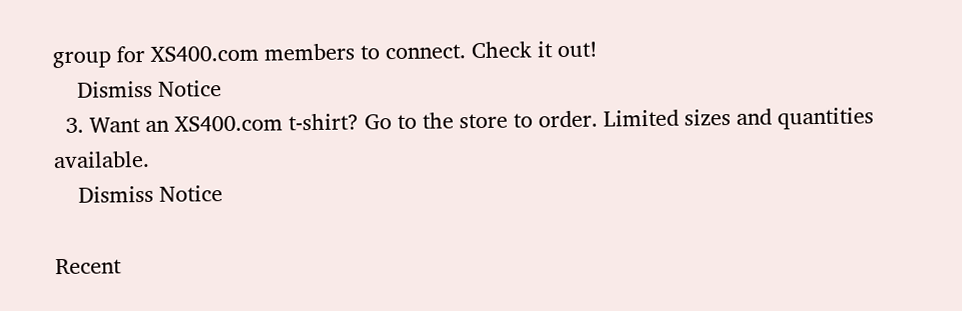group for XS400.com members to connect. Check it out!
    Dismiss Notice
  3. Want an XS400.com t-shirt? Go to the store to order. Limited sizes and quantities available.
    Dismiss Notice

Recent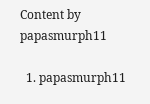Content by papasmurph11

  1. papasmurph11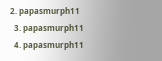2. papasmurph11
  3. papasmurph11
  4. papasmurph11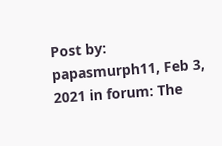Post by: papasmurph11, Feb 3, 2021 in forum: The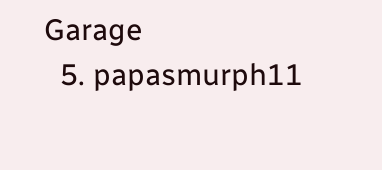Garage
  5. papasmurph11